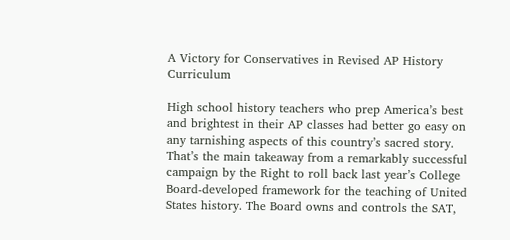A Victory for Conservatives in Revised AP History Curriculum

High school history teachers who prep America’s best and brightest in their AP classes had better go easy on any tarnishing aspects of this country’s sacred story. That’s the main takeaway from a remarkably successful campaign by the Right to roll back last year’s College Board-developed framework for the teaching of United States history. The Board owns and controls the SAT,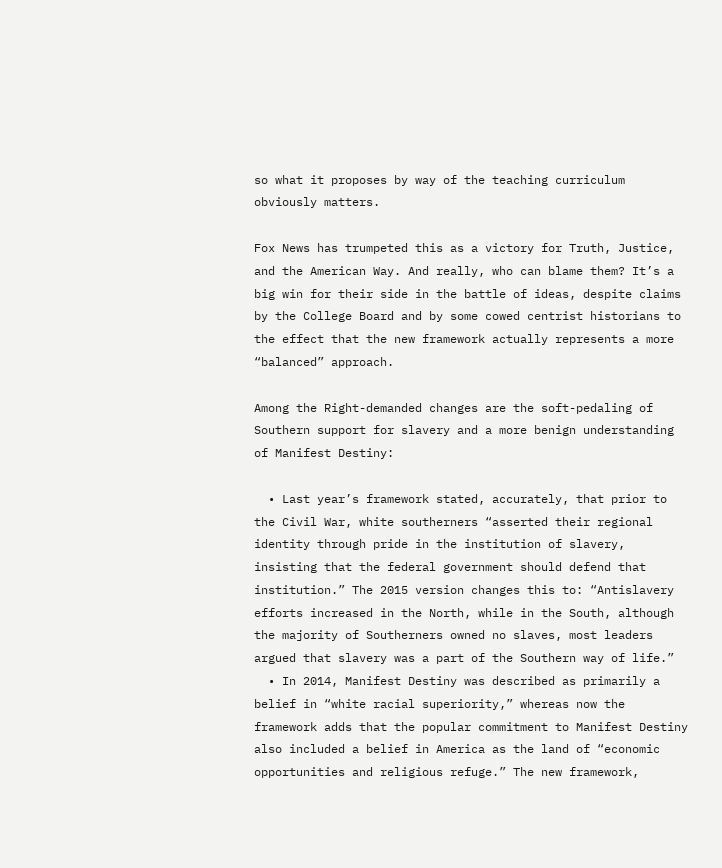so what it proposes by way of the teaching curriculum obviously matters.

Fox News has trumpeted this as a victory for Truth, Justice, and the American Way. And really, who can blame them? It’s a big win for their side in the battle of ideas, despite claims by the College Board and by some cowed centrist historians to the effect that the new framework actually represents a more “balanced” approach.

Among the Right-demanded changes are the soft-pedaling of Southern support for slavery and a more benign understanding of Manifest Destiny:

  • Last year’s framework stated, accurately, that prior to the Civil War, white southerners “asserted their regional identity through pride in the institution of slavery, insisting that the federal government should defend that institution.” The 2015 version changes this to: “Antislavery efforts increased in the North, while in the South, although the majority of Southerners owned no slaves, most leaders argued that slavery was a part of the Southern way of life.”
  • In 2014, Manifest Destiny was described as primarily a belief in “white racial superiority,” whereas now the framework adds that the popular commitment to Manifest Destiny also included a belief in America as the land of “economic opportunities and religious refuge.” The new framework,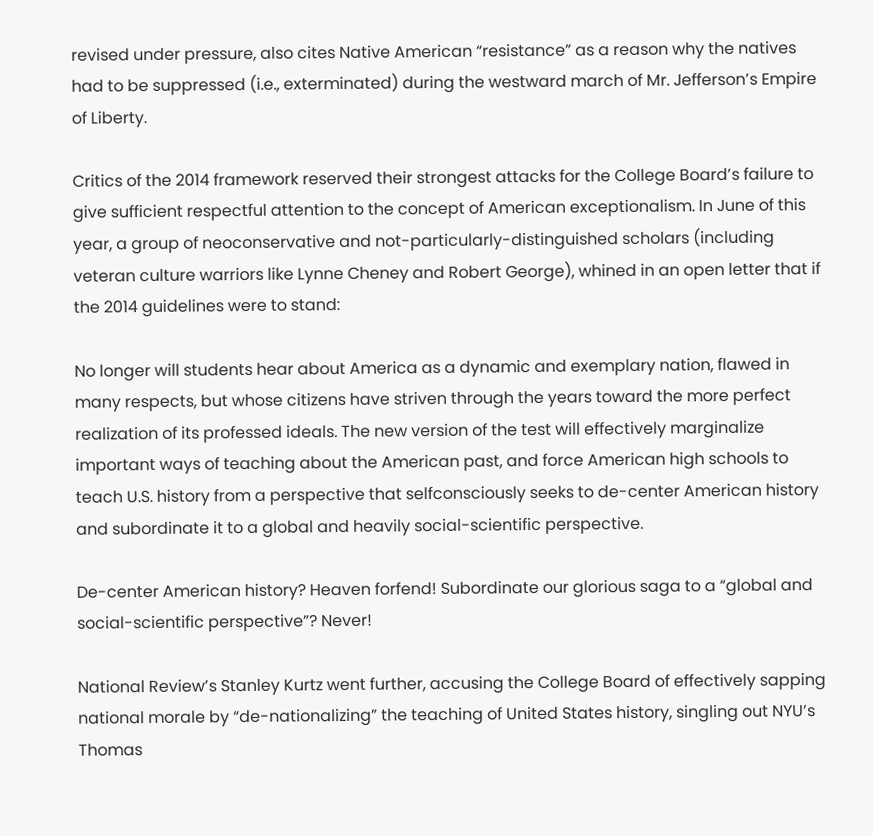revised under pressure, also cites Native American “resistance” as a reason why the natives had to be suppressed (i.e., exterminated) during the westward march of Mr. Jefferson’s Empire of Liberty.

Critics of the 2014 framework reserved their strongest attacks for the College Board’s failure to give sufficient respectful attention to the concept of American exceptionalism. In June of this year, a group of neoconservative and not-particularly-distinguished scholars (including veteran culture warriors like Lynne Cheney and Robert George), whined in an open letter that if the 2014 guidelines were to stand:

No longer will students hear about America as a dynamic and exemplary nation, flawed in many respects, but whose citizens have striven through the years toward the more perfect realization of its professed ideals. The new version of the test will effectively marginalize important ways of teaching about the American past, and force American high schools to teach U.S. history from a perspective that selfconsciously seeks to de-center American history and subordinate it to a global and heavily social-scientific perspective.

De-center American history? Heaven forfend! Subordinate our glorious saga to a “global and social-scientific perspective”? Never!

National Review’s Stanley Kurtz went further, accusing the College Board of effectively sapping national morale by “de-nationalizing” the teaching of United States history, singling out NYU’s Thomas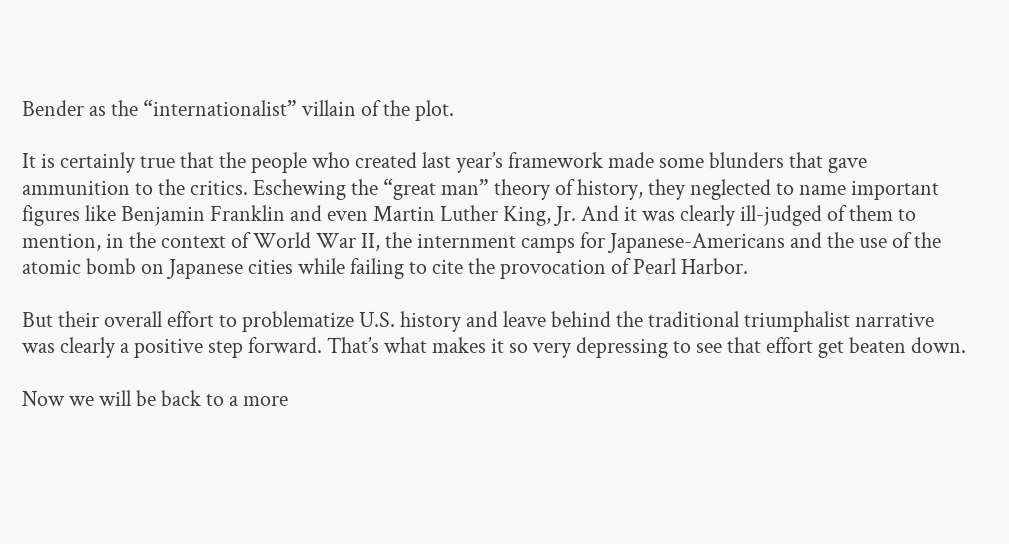Bender as the “internationalist” villain of the plot.

It is certainly true that the people who created last year’s framework made some blunders that gave ammunition to the critics. Eschewing the “great man” theory of history, they neglected to name important figures like Benjamin Franklin and even Martin Luther King, Jr. And it was clearly ill-judged of them to mention, in the context of World War II, the internment camps for Japanese-Americans and the use of the atomic bomb on Japanese cities while failing to cite the provocation of Pearl Harbor.

But their overall effort to problematize U.S. history and leave behind the traditional triumphalist narrative was clearly a positive step forward. That’s what makes it so very depressing to see that effort get beaten down.

Now we will be back to a more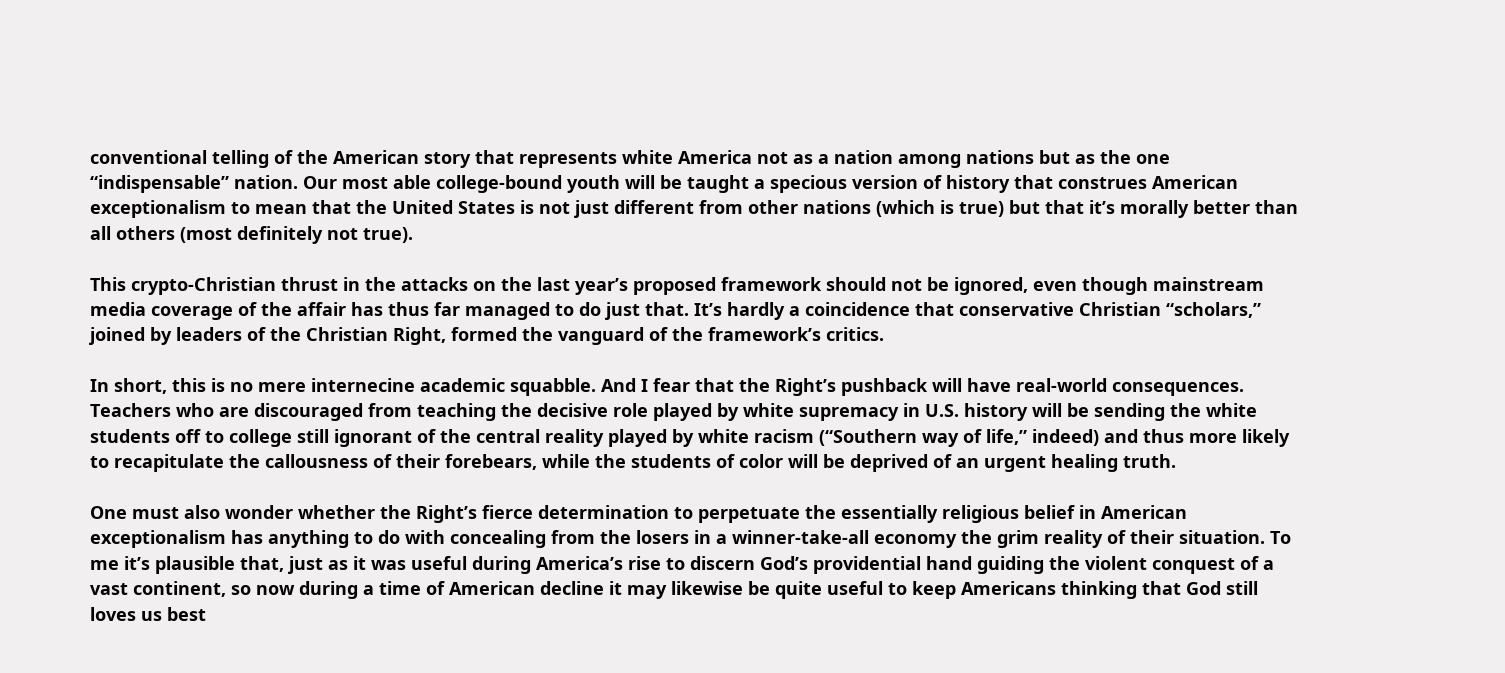conventional telling of the American story that represents white America not as a nation among nations but as the one “indispensable” nation. Our most able college-bound youth will be taught a specious version of history that construes American exceptionalism to mean that the United States is not just different from other nations (which is true) but that it’s morally better than all others (most definitely not true).

This crypto-Christian thrust in the attacks on the last year’s proposed framework should not be ignored, even though mainstream media coverage of the affair has thus far managed to do just that. It’s hardly a coincidence that conservative Christian “scholars,” joined by leaders of the Christian Right, formed the vanguard of the framework’s critics.

In short, this is no mere internecine academic squabble. And I fear that the Right’s pushback will have real-world consequences. Teachers who are discouraged from teaching the decisive role played by white supremacy in U.S. history will be sending the white students off to college still ignorant of the central reality played by white racism (“Southern way of life,” indeed) and thus more likely to recapitulate the callousness of their forebears, while the students of color will be deprived of an urgent healing truth.

One must also wonder whether the Right’s fierce determination to perpetuate the essentially religious belief in American exceptionalism has anything to do with concealing from the losers in a winner-take-all economy the grim reality of their situation. To me it’s plausible that, just as it was useful during America’s rise to discern God’s providential hand guiding the violent conquest of a vast continent, so now during a time of American decline it may likewise be quite useful to keep Americans thinking that God still loves us best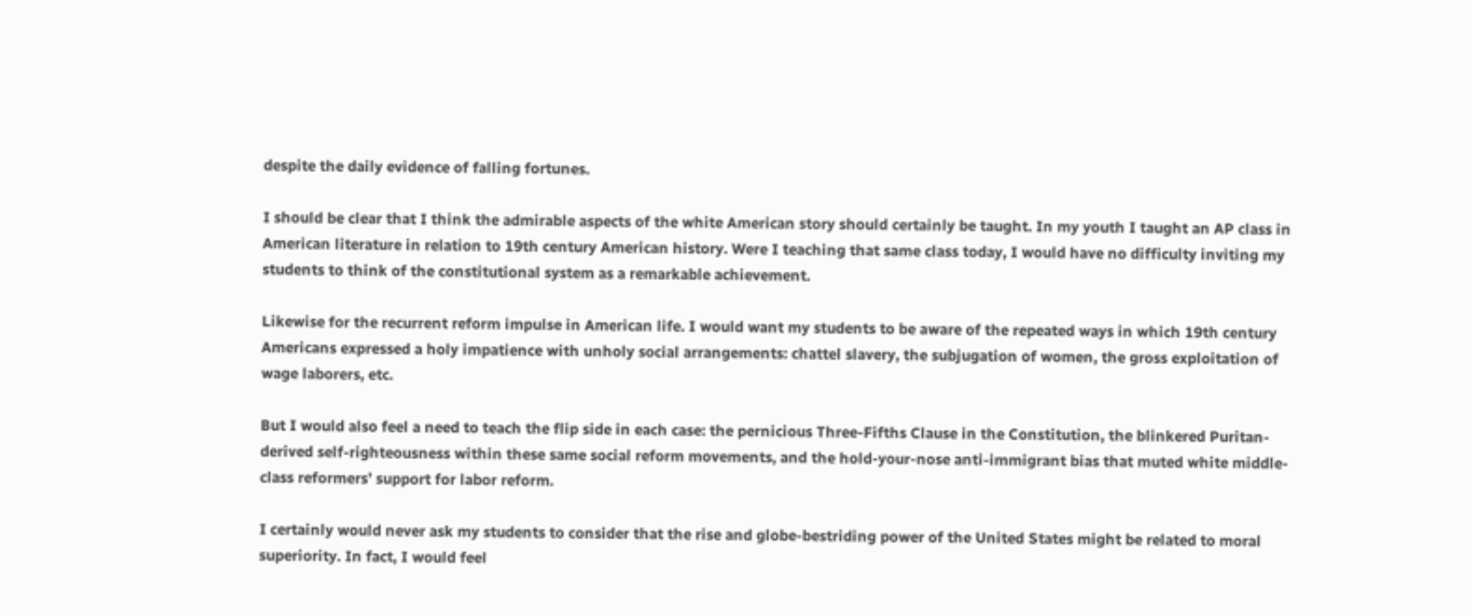despite the daily evidence of falling fortunes.

I should be clear that I think the admirable aspects of the white American story should certainly be taught. In my youth I taught an AP class in American literature in relation to 19th century American history. Were I teaching that same class today, I would have no difficulty inviting my students to think of the constitutional system as a remarkable achievement.

Likewise for the recurrent reform impulse in American life. I would want my students to be aware of the repeated ways in which 19th century Americans expressed a holy impatience with unholy social arrangements: chattel slavery, the subjugation of women, the gross exploitation of wage laborers, etc.

But I would also feel a need to teach the flip side in each case: the pernicious Three-Fifths Clause in the Constitution, the blinkered Puritan-derived self-righteousness within these same social reform movements, and the hold-your-nose anti-immigrant bias that muted white middle-class reformers’ support for labor reform.

I certainly would never ask my students to consider that the rise and globe-bestriding power of the United States might be related to moral superiority. In fact, I would feel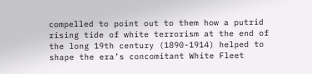compelled to point out to them how a putrid rising tide of white terrorism at the end of the long 19th century (1890-1914) helped to shape the era’s concomitant White Fleet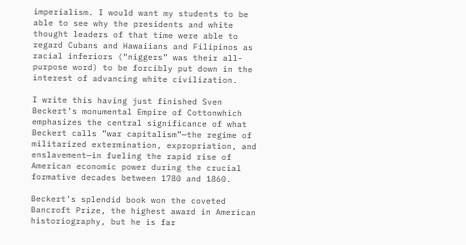imperialism. I would want my students to be able to see why the presidents and white thought leaders of that time were able to regard Cubans and Hawaiians and Filipinos as racial inferiors (“niggers” was their all-purpose word) to be forcibly put down in the interest of advancing white civilization.

I write this having just finished Sven Beckert’s monumental Empire of Cottonwhich emphasizes the central significance of what Beckert calls ”war capitalism”—the regime of militarized extermination, expropriation, and enslavement—in fueling the rapid rise of American economic power during the crucial formative decades between 1780 and 1860.

Beckert’s splendid book won the coveted Bancroft Prize, the highest award in American historiography, but he is far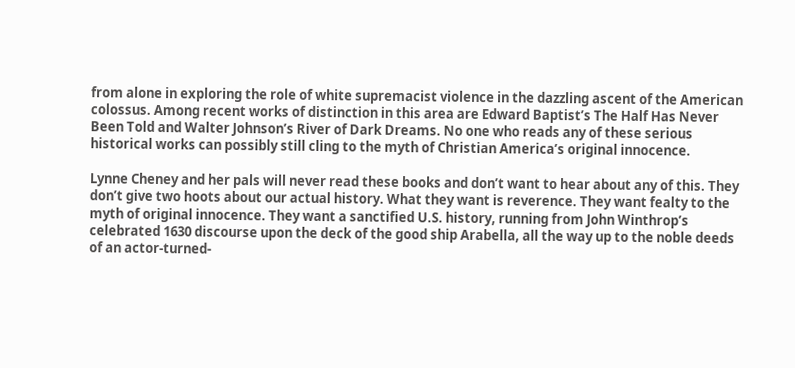from alone in exploring the role of white supremacist violence in the dazzling ascent of the American colossus. Among recent works of distinction in this area are Edward Baptist’s The Half Has Never Been Told and Walter Johnson’s River of Dark Dreams. No one who reads any of these serious historical works can possibly still cling to the myth of Christian America’s original innocence.

Lynne Cheney and her pals will never read these books and don’t want to hear about any of this. They don’t give two hoots about our actual history. What they want is reverence. They want fealty to the myth of original innocence. They want a sanctified U.S. history, running from John Winthrop’s celebrated 1630 discourse upon the deck of the good ship Arabella, all the way up to the noble deeds of an actor-turned-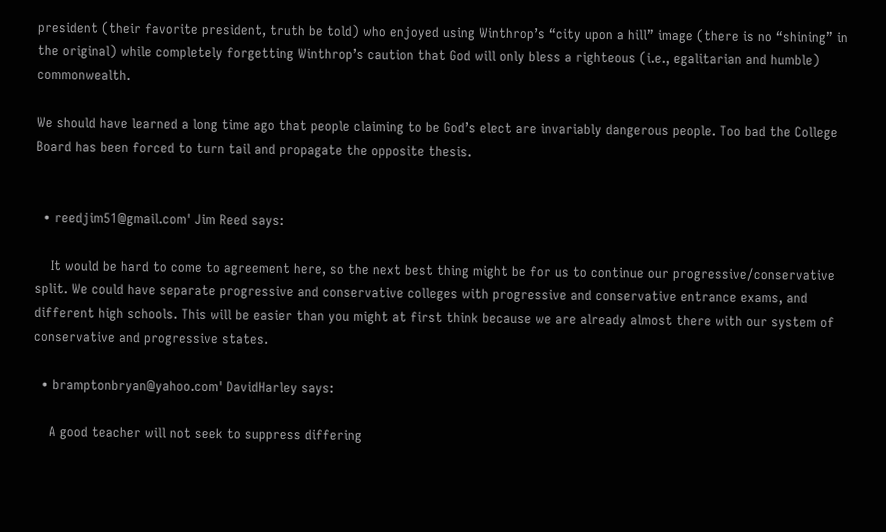president (their favorite president, truth be told) who enjoyed using Winthrop’s “city upon a hill” image (there is no “shining” in the original) while completely forgetting Winthrop’s caution that God will only bless a righteous (i.e., egalitarian and humble) commonwealth.

We should have learned a long time ago that people claiming to be God’s elect are invariably dangerous people. Too bad the College Board has been forced to turn tail and propagate the opposite thesis.


  • reedjim51@gmail.com' Jim Reed says:

    It would be hard to come to agreement here, so the next best thing might be for us to continue our progressive/conservative split. We could have separate progressive and conservative colleges with progressive and conservative entrance exams, and different high schools. This will be easier than you might at first think because we are already almost there with our system of conservative and progressive states.

  • bramptonbryan@yahoo.com' DavidHarley says:

    A good teacher will not seek to suppress differing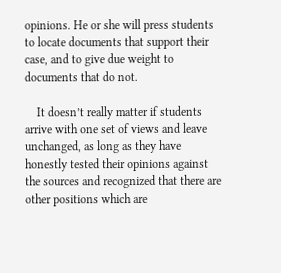opinions. He or she will press students to locate documents that support their case, and to give due weight to documents that do not.

    It doesn’t really matter if students arrive with one set of views and leave unchanged, as long as they have honestly tested their opinions against the sources and recognized that there are other positions which are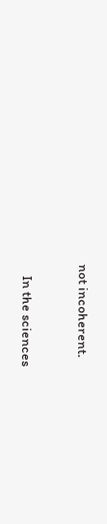not incoherent.

    In the sciences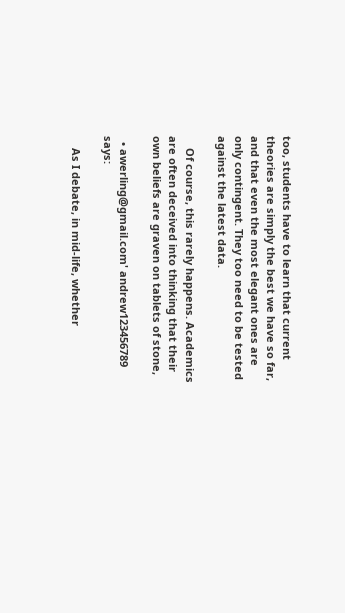too, students have to learn that current theories are simply the best we have so far, and that even the most elegant ones are only contingent. They too need to be tested against the latest data.

    Of course, this rarely happens. Academics are often deceived into thinking that their own beliefs are graven on tablets of stone,

  • awerling@gmail.com' andrew123456789 says:

    As I debate, in mid-life, whether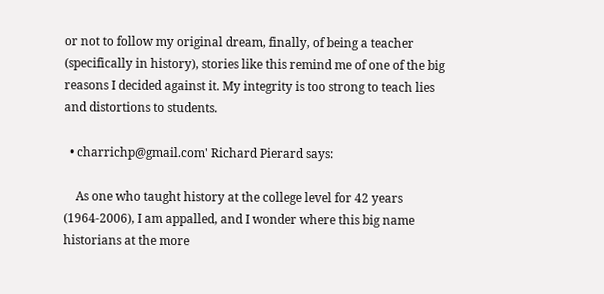or not to follow my original dream, finally, of being a teacher (specifically in history), stories like this remind me of one of the big reasons I decided against it. My integrity is too strong to teach lies and distortions to students.

  • charrichp@gmail.com' Richard Pierard says:

    As one who taught history at the college level for 42 years (1964-2006), I am appalled, and I wonder where this big name historians at the more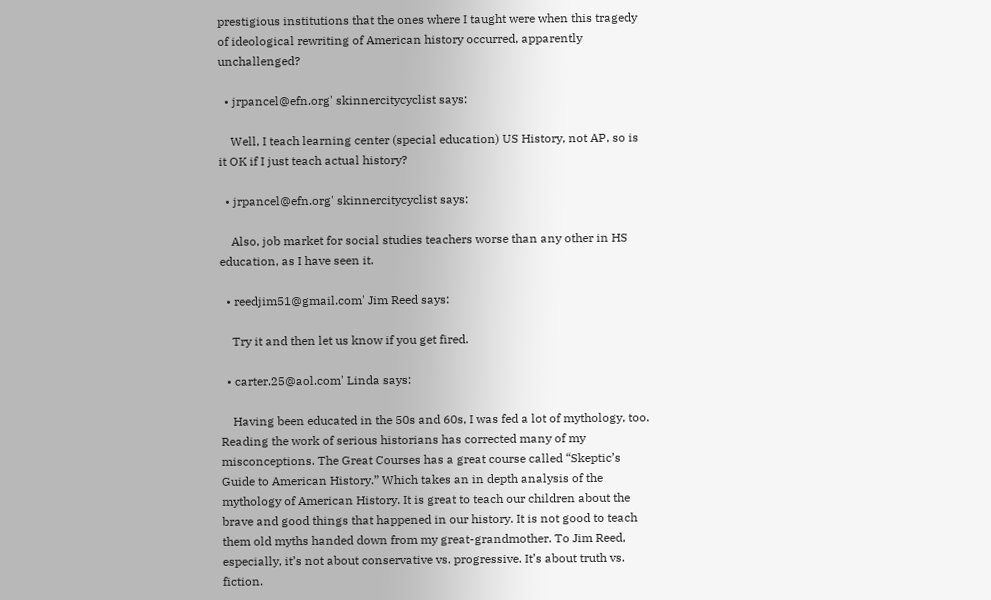prestigious institutions that the ones where I taught were when this tragedy of ideological rewriting of American history occurred, apparently unchallenged?

  • jrpancel@efn.org' skinnercitycyclist says:

    Well, I teach learning center (special education) US History, not AP, so is it OK if I just teach actual history?

  • jrpancel@efn.org' skinnercitycyclist says:

    Also, job market for social studies teachers worse than any other in HS education, as I have seen it.

  • reedjim51@gmail.com' Jim Reed says:

    Try it and then let us know if you get fired.

  • carter.25@aol.com' Linda says:

    Having been educated in the 50s and 60s, I was fed a lot of mythology, too. Reading the work of serious historians has corrected many of my misconceptions. The Great Courses has a great course called “Skeptic’s Guide to American History.” Which takes an in depth analysis of the mythology of American History. It is great to teach our children about the brave and good things that happened in our history. It is not good to teach them old myths handed down from my great-grandmother. To Jim Reed, especially, it’s not about conservative vs. progressive. It’s about truth vs. fiction.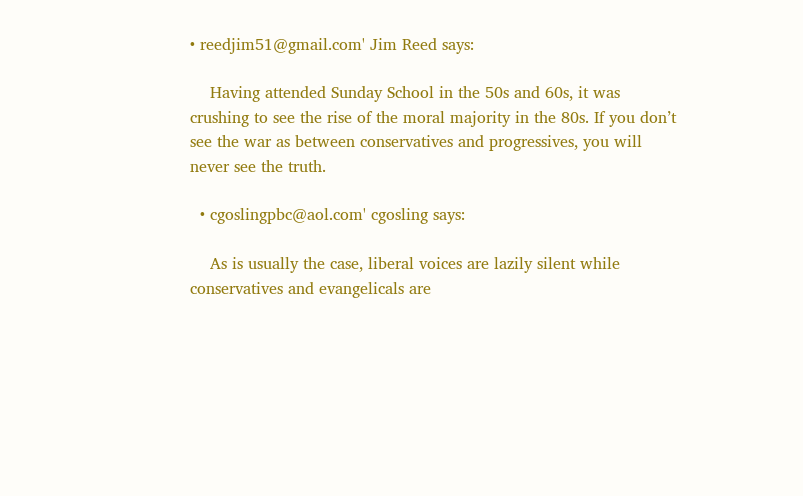• reedjim51@gmail.com' Jim Reed says:

    Having attended Sunday School in the 50s and 60s, it was crushing to see the rise of the moral majority in the 80s. If you don’t see the war as between conservatives and progressives, you will never see the truth.

  • cgoslingpbc@aol.com' cgosling says:

    As is usually the case, liberal voices are lazily silent while conservatives and evangelicals are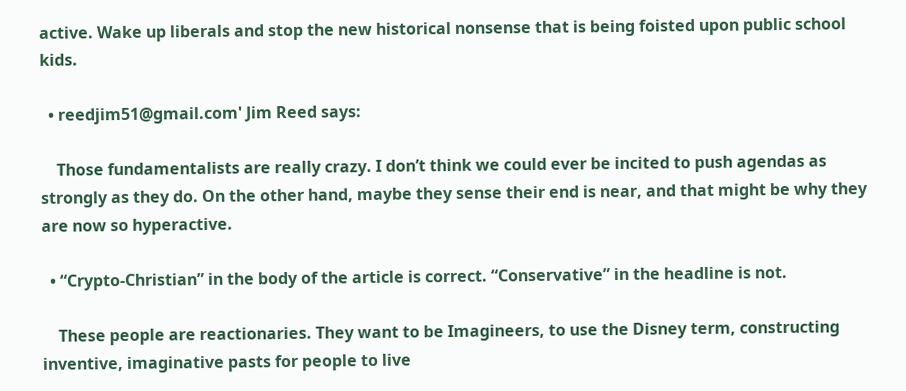active. Wake up liberals and stop the new historical nonsense that is being foisted upon public school kids.

  • reedjim51@gmail.com' Jim Reed says:

    Those fundamentalists are really crazy. I don’t think we could ever be incited to push agendas as strongly as they do. On the other hand, maybe they sense their end is near, and that might be why they are now so hyperactive.

  • “Crypto-Christian” in the body of the article is correct. “Conservative” in the headline is not.

    These people are reactionaries. They want to be Imagineers, to use the Disney term, constructing inventive, imaginative pasts for people to live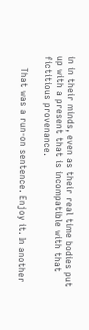in in their minds, even as their real time bodies put up with a present that is incompatible with that fictitious provenance.

    That was a run-on sentence. Enjoy it. In another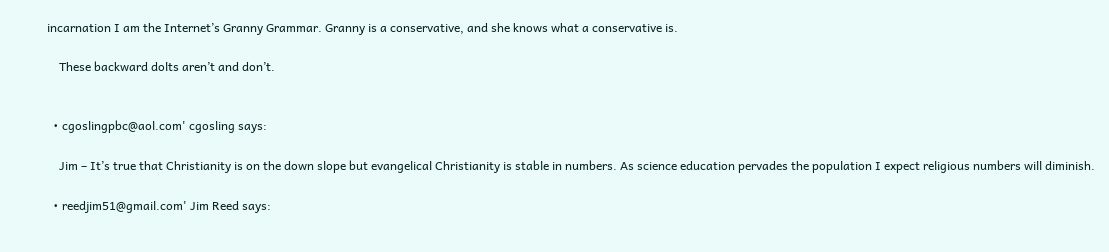incarnation I am the Internet’s Granny Grammar. Granny is a conservative, and she knows what a conservative is.

    These backward dolts aren’t and don’t.


  • cgoslingpbc@aol.com' cgosling says:

    Jim – It’s true that Christianity is on the down slope but evangelical Christianity is stable in numbers. As science education pervades the population I expect religious numbers will diminish.

  • reedjim51@gmail.com' Jim Reed says: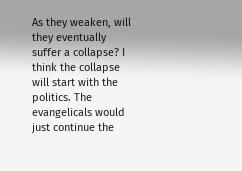As they weaken, will they eventually suffer a collapse? I think the collapse will start with the politics. The evangelicals would just continue the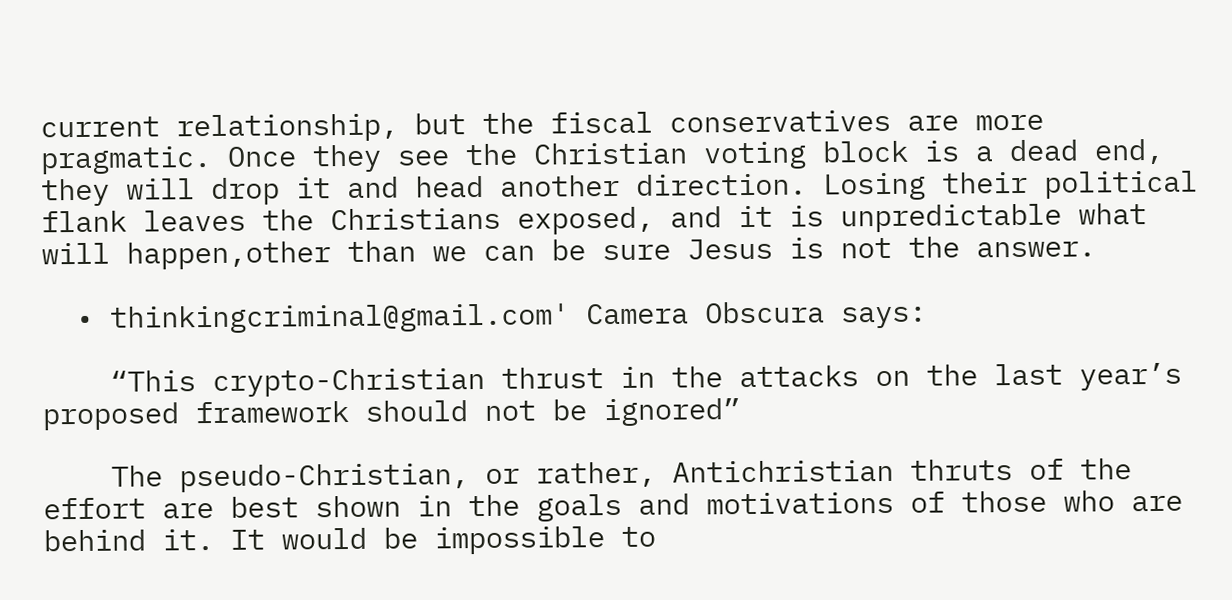current relationship, but the fiscal conservatives are more pragmatic. Once they see the Christian voting block is a dead end, they will drop it and head another direction. Losing their political flank leaves the Christians exposed, and it is unpredictable what will happen,other than we can be sure Jesus is not the answer.

  • thinkingcriminal@gmail.com' Camera Obscura says:

    “This crypto-Christian thrust in the attacks on the last year’s proposed framework should not be ignored”

    The pseudo-Christian, or rather, Antichristian thruts of the effort are best shown in the goals and motivations of those who are behind it. It would be impossible to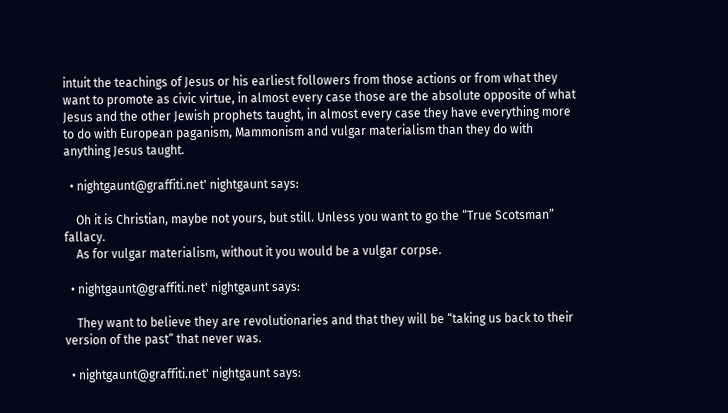intuit the teachings of Jesus or his earliest followers from those actions or from what they want to promote as civic virtue, in almost every case those are the absolute opposite of what Jesus and the other Jewish prophets taught, in almost every case they have everything more to do with European paganism, Mammonism and vulgar materialism than they do with anything Jesus taught.

  • nightgaunt@graffiti.net' nightgaunt says:

    Oh it is Christian, maybe not yours, but still. Unless you want to go the “True Scotsman” fallacy.
    As for vulgar materialism, without it you would be a vulgar corpse.

  • nightgaunt@graffiti.net' nightgaunt says:

    They want to believe they are revolutionaries and that they will be “taking us back to their version of the past” that never was.

  • nightgaunt@graffiti.net' nightgaunt says: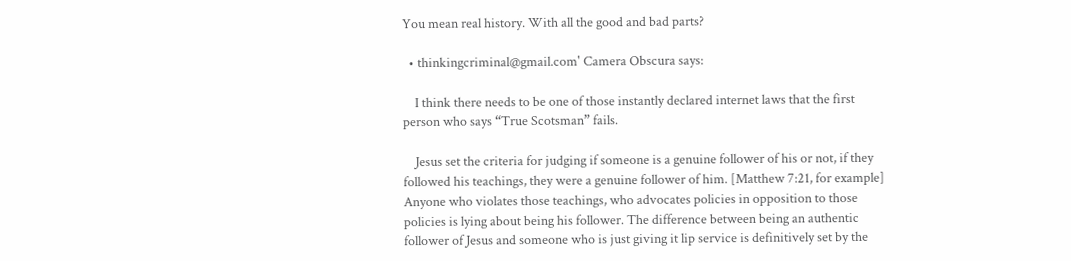You mean real history. With all the good and bad parts?

  • thinkingcriminal@gmail.com' Camera Obscura says:

    I think there needs to be one of those instantly declared internet laws that the first person who says “True Scotsman” fails.

    Jesus set the criteria for judging if someone is a genuine follower of his or not, if they followed his teachings, they were a genuine follower of him. [Matthew 7:21, for example] Anyone who violates those teachings, who advocates policies in opposition to those policies is lying about being his follower. The difference between being an authentic follower of Jesus and someone who is just giving it lip service is definitively set by the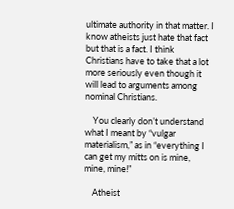ultimate authority in that matter. I know atheists just hate that fact but that is a fact. I think Christians have to take that a lot more seriously even though it will lead to arguments among nominal Christians.

    You clearly don’t understand what I meant by “vulgar materialism,” as in “everything I can get my mitts on is mine, mine, mine!”

    Atheist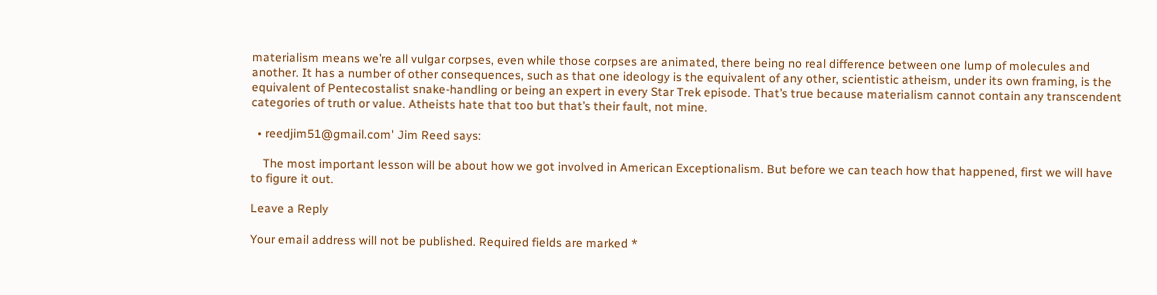materialism means we’re all vulgar corpses, even while those corpses are animated, there being no real difference between one lump of molecules and another. It has a number of other consequences, such as that one ideology is the equivalent of any other, scientistic atheism, under its own framing, is the equivalent of Pentecostalist snake-handling or being an expert in every Star Trek episode. That’s true because materialism cannot contain any transcendent categories of truth or value. Atheists hate that too but that’s their fault, not mine.

  • reedjim51@gmail.com' Jim Reed says:

    The most important lesson will be about how we got involved in American Exceptionalism. But before we can teach how that happened, first we will have to figure it out.

Leave a Reply

Your email address will not be published. Required fields are marked *